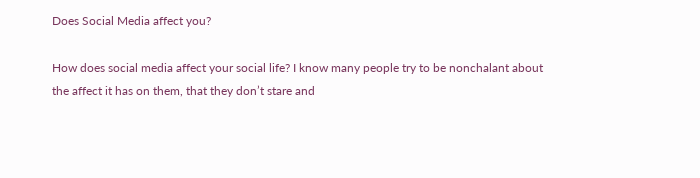Does Social Media affect you?

How does social media affect your social life? I know many people try to be nonchalant about the affect it has on them, that they don’t stare and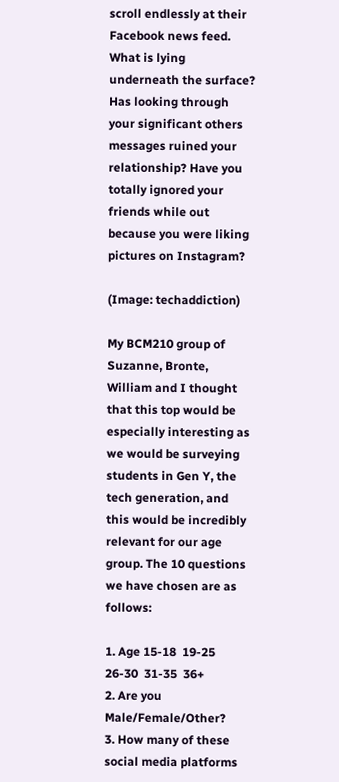scroll endlessly at their Facebook news feed. What is lying underneath the surface? Has looking through your significant others messages ruined your relationship? Have you totally ignored your friends while out because you were liking pictures on Instagram?

(Image: techaddiction)

My BCM210 group of Suzanne, Bronte, William and I thought that this top would be especially interesting as we would be surveying students in Gen Y, the tech generation, and this would be incredibly relevant for our age group. The 10 questions we have chosen are as follows:

1. Age 15-18  19-25  26-30  31-35  36+
2. Are you Male/Female/Other?
3. How many of these social media platforms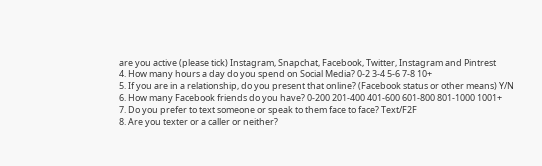are you active (please tick) Instagram, Snapchat, Facebook, Twitter, Instagram and Pintrest
4. How many hours a day do you spend on Social Media? 0-2 3-4 5-6 7-8 10+
5. If you are in a relationship, do you present that online? (Facebook status or other means) Y/N
6. How many Facebook friends do you have? 0-200 201-400 401-600 601-800 801-1000 1001+
7. Do you prefer to text someone or speak to them face to face? Text/F2F
8. Are you texter or a caller or neither?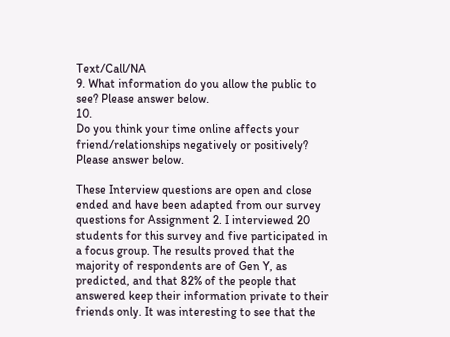Text/Call/NA
9. What information do you allow the public to see? Please answer below.                                                     10.
Do you think your time online affects your friend/relationships negatively or positively? Please answer below.

These Interview questions are open and close ended and have been adapted from our survey questions for Assignment 2. I interviewed 20 students for this survey and five participated in a focus group. The results proved that the majority of respondents are of Gen Y, as predicted, and that 82% of the people that answered keep their information private to their friends only. It was interesting to see that the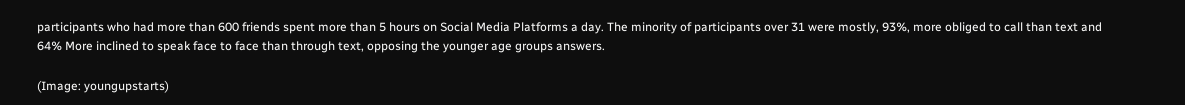participants who had more than 600 friends spent more than 5 hours on Social Media Platforms a day. The minority of participants over 31 were mostly, 93%, more obliged to call than text and 64% More inclined to speak face to face than through text, opposing the younger age groups answers.

(Image: youngupstarts)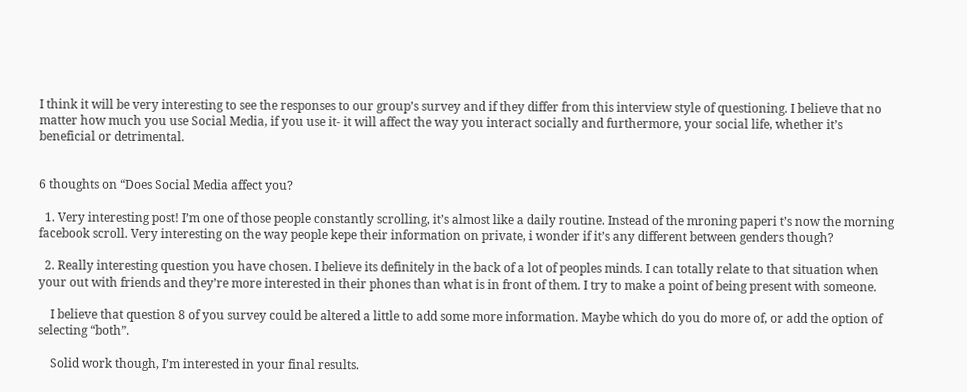I think it will be very interesting to see the responses to our group’s survey and if they differ from this interview style of questioning. I believe that no matter how much you use Social Media, if you use it- it will affect the way you interact socially and furthermore, your social life, whether it’s beneficial or detrimental.


6 thoughts on “Does Social Media affect you?

  1. Very interesting post! I’m one of those people constantly scrolling, it’s almost like a daily routine. Instead of the mroning paperi t’s now the morning facebook scroll. Very interesting on the way people kepe their information on private, i wonder if it’s any different between genders though?

  2. Really interesting question you have chosen. I believe its definitely in the back of a lot of peoples minds. I can totally relate to that situation when your out with friends and they’re more interested in their phones than what is in front of them. I try to make a point of being present with someone.

    I believe that question 8 of you survey could be altered a little to add some more information. Maybe which do you do more of, or add the option of selecting “both”.

    Solid work though, I’m interested in your final results.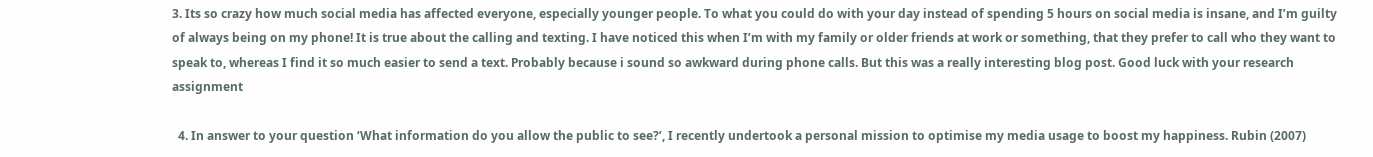3. Its so crazy how much social media has affected everyone, especially younger people. To what you could do with your day instead of spending 5 hours on social media is insane, and I’m guilty of always being on my phone! It is true about the calling and texting. I have noticed this when I’m with my family or older friends at work or something, that they prefer to call who they want to speak to, whereas I find it so much easier to send a text. Probably because i sound so awkward during phone calls. But this was a really interesting blog post. Good luck with your research assignment

  4. In answer to your question ‘What information do you allow the public to see?’, I recently undertook a personal mission to optimise my media usage to boost my happiness. Rubin (2007)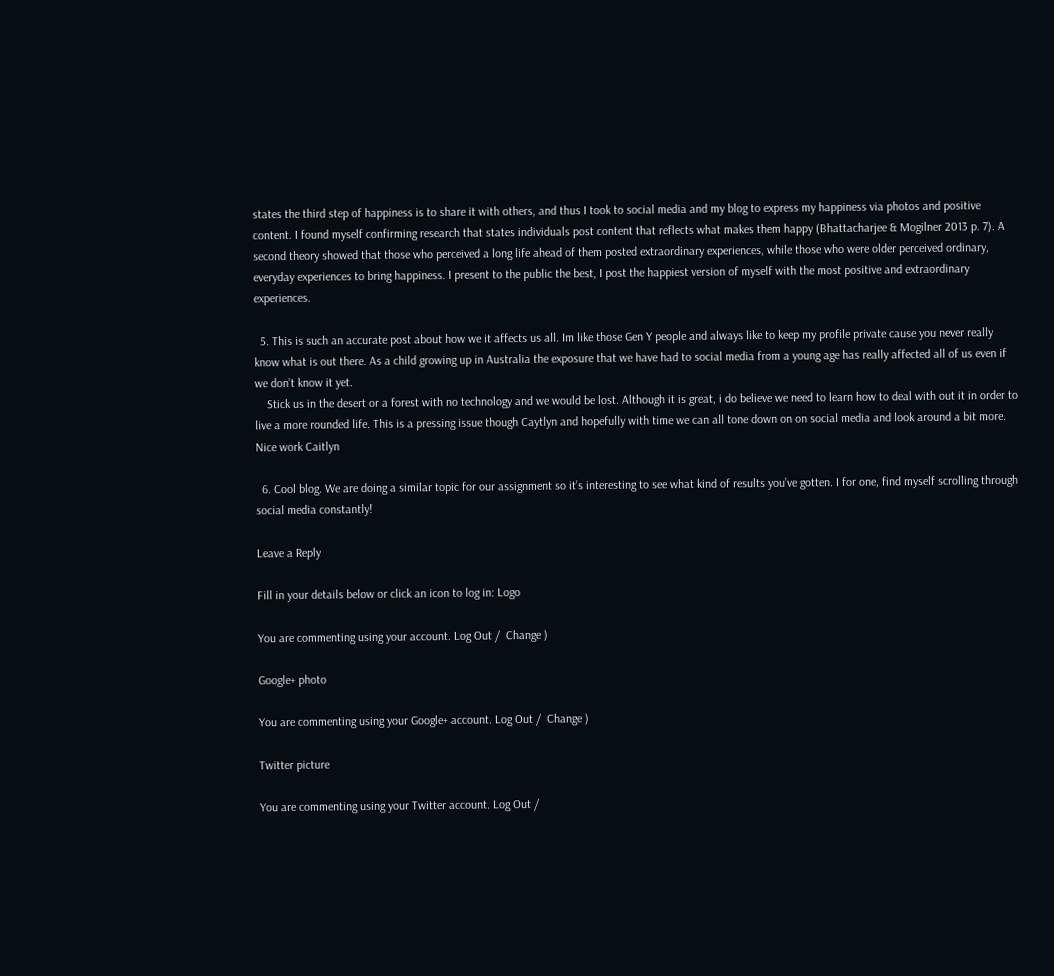states the third step of happiness is to share it with others, and thus I took to social media and my blog to express my happiness via photos and positive content. I found myself confirming research that states individuals post content that reflects what makes them happy (Bhattacharjee & Mogilner 2013 p. 7). A second theory showed that those who perceived a long life ahead of them posted extraordinary experiences, while those who were older perceived ordinary, everyday experiences to bring happiness. I present to the public the best, I post the happiest version of myself with the most positive and extraordinary experiences.

  5. This is such an accurate post about how we it affects us all. Im like those Gen Y people and always like to keep my profile private cause you never really know what is out there. As a child growing up in Australia the exposure that we have had to social media from a young age has really affected all of us even if we don’t know it yet.
    Stick us in the desert or a forest with no technology and we would be lost. Although it is great, i do believe we need to learn how to deal with out it in order to live a more rounded life. This is a pressing issue though Caytlyn and hopefully with time we can all tone down on on social media and look around a bit more. Nice work Caitlyn

  6. Cool blog. We are doing a similar topic for our assignment so it’s interesting to see what kind of results you’ve gotten. I for one, find myself scrolling through social media constantly!

Leave a Reply

Fill in your details below or click an icon to log in: Logo

You are commenting using your account. Log Out /  Change )

Google+ photo

You are commenting using your Google+ account. Log Out /  Change )

Twitter picture

You are commenting using your Twitter account. Log Out /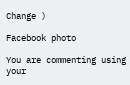Change )

Facebook photo

You are commenting using your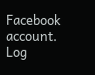Facebook account. Log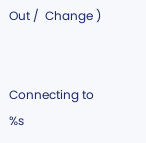Out /  Change )


Connecting to %s